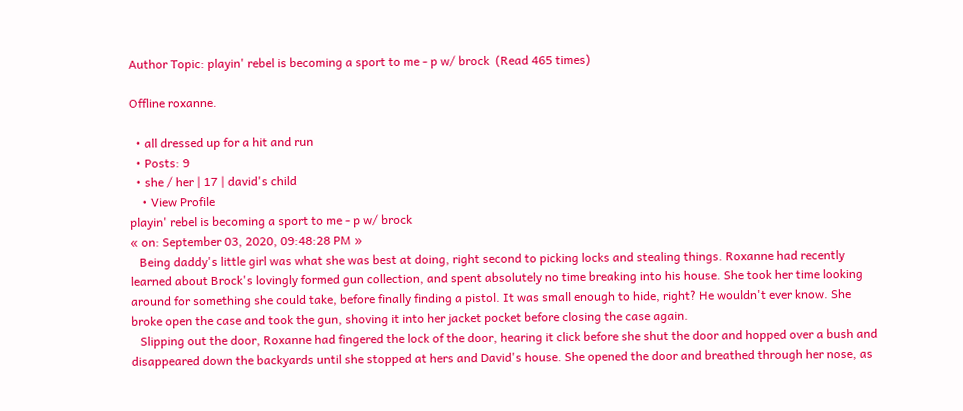Author Topic: playin' rebel is becoming a sport to me - p w/ brock  (Read 465 times)

Offline roxanne.

  • all dressed up for a hit and run
  • Posts: 9
  • she / her | 17 | david's child
    • View Profile
playin' rebel is becoming a sport to me - p w/ brock
« on: September 03, 2020, 09:48:28 PM »
   Being daddy's little girl was what she was best at doing, right second to picking locks and stealing things. Roxanne had recently learned about Brock's lovingly formed gun collection, and spent absolutely no time breaking into his house. She took her time looking around for something she could take, before finally finding a pistol. It was small enough to hide, right? He wouldn't ever know. She broke open the case and took the gun, shoving it into her jacket pocket before closing the case again.
   Slipping out the door, Roxanne had fingered the lock of the door, hearing it click before she shut the door and hopped over a bush and disappeared down the backyards until she stopped at hers and David's house. She opened the door and breathed through her nose, as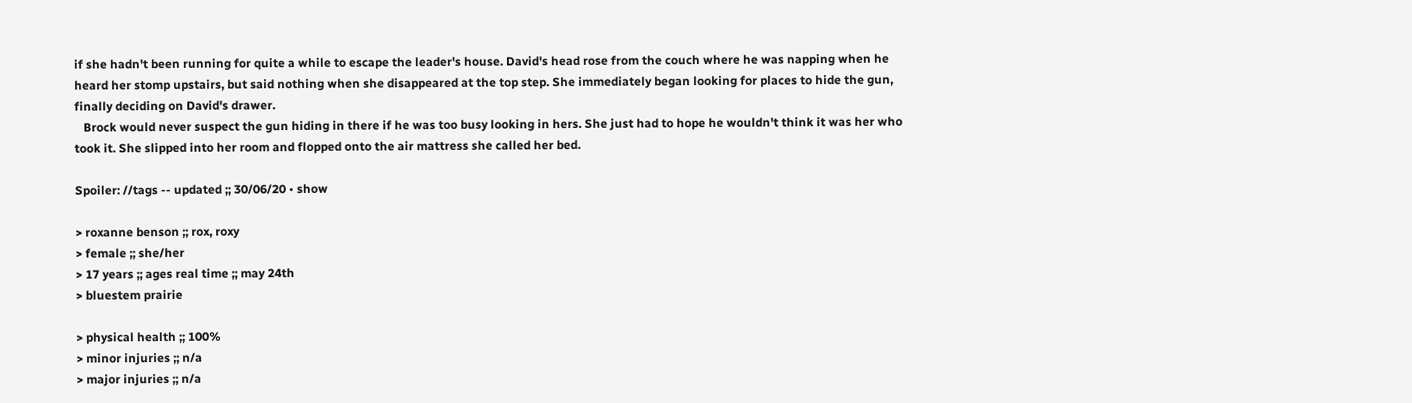if she hadn't been running for quite a while to escape the leader's house. David's head rose from the couch where he was napping when he heard her stomp upstairs, but said nothing when she disappeared at the top step. She immediately began looking for places to hide the gun, finally deciding on David's drawer.
   Brock would never suspect the gun hiding in there if he was too busy looking in hers. She just had to hope he wouldn't think it was her who took it. She slipped into her room and flopped onto the air mattress she called her bed.

Spoiler: //tags -- updated ;; 30/06/20 • show

> roxanne benson ;; rox, roxy
> female ;; she/her
> 17 years ;; ages real time ;; may 24th
> bluestem prairie

> physical health ;; 100%
> minor injuries ;; n/a
> major injuries ;; n/a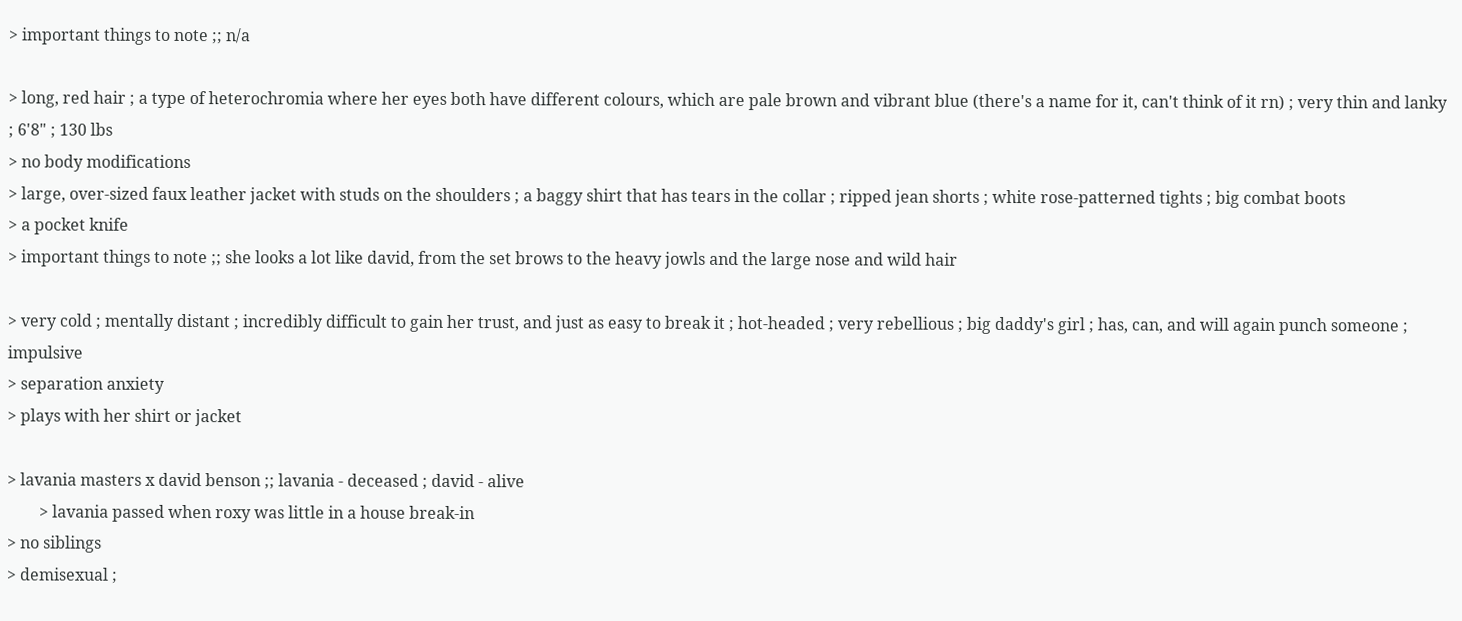> important things to note ;; n/a

> long, red hair ; a type of heterochromia where her eyes both have different colours, which are pale brown and vibrant blue (there's a name for it, can't think of it rn) ; very thin and lanky ; 6'8" ; 130 lbs
> no body modifications
> large, over-sized faux leather jacket with studs on the shoulders ; a baggy shirt that has tears in the collar ; ripped jean shorts ; white rose-patterned tights ; big combat boots
> a pocket knife
> important things to note ;; she looks a lot like david, from the set brows to the heavy jowls and the large nose and wild hair

> very cold ; mentally distant ; incredibly difficult to gain her trust, and just as easy to break it ; hot-headed ; very rebellious ; big daddy's girl ; has, can, and will again punch someone ; impulsive
> separation anxiety
> plays with her shirt or jacket

> lavania masters x david benson ;; lavania - deceased ; david - alive
        > lavania passed when roxy was little in a house break-in
> no siblings
> demisexual ;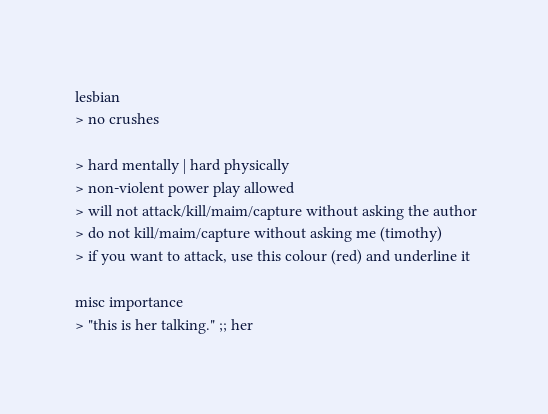lesbian
> no crushes

> hard mentally | hard physically
> non-violent power play allowed
> will not attack/kill/maim/capture without asking the author
> do not kill/maim/capture without asking me (timothy)
> if you want to attack, use this colour (red) and underline it

misc importance
> "this is her talking." ;; her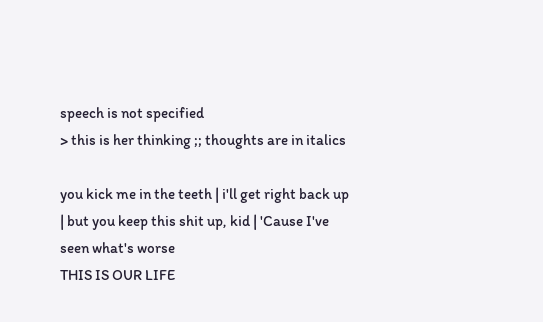speech is not specified
> this is her thinking ;; thoughts are in italics

you kick me in the teeth | i'll get right back up | but you keep this shit up, kid | 'Cause I've seen what's worse
THIS IS OUR LIFE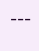---